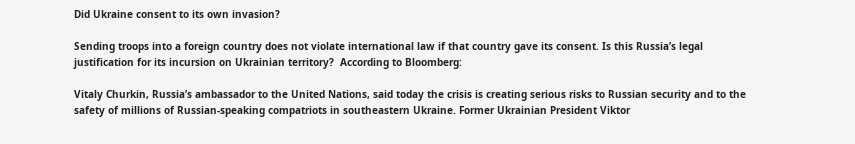Did Ukraine consent to its own invasion?

Sending troops into a foreign country does not violate international law if that country gave its consent. Is this Russia’s legal justification for its incursion on Ukrainian territory?  According to Bloomberg:

Vitaly Churkin, Russia’s ambassador to the United Nations, said today the crisis is creating serious risks to Russian security and to the safety of millions of Russian-speaking compatriots in southeastern Ukraine. Former Ukrainian President Viktor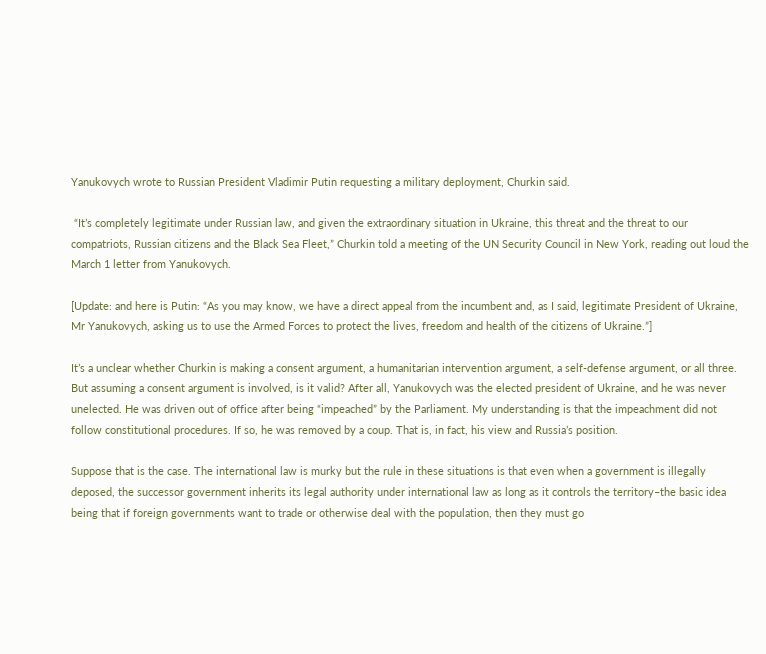Yanukovych wrote to Russian President Vladimir Putin requesting a military deployment, Churkin said.

 “It’s completely legitimate under Russian law, and given the extraordinary situation in Ukraine, this threat and the threat to our compatriots, Russian citizens and the Black Sea Fleet,” Churkin told a meeting of the UN Security Council in New York, reading out loud the March 1 letter from Yanukovych.

[Update: and here is Putin: “As you may know, we have a direct appeal from the incumbent and, as I said, legitimate President of Ukraine, Mr Yanukovych, asking us to use the Armed Forces to protect the lives, freedom and health of the citizens of Ukraine.”]

It’s a unclear whether Churkin is making a consent argument, a humanitarian intervention argument, a self-defense argument, or all three. But assuming a consent argument is involved, is it valid? After all, Yanukovych was the elected president of Ukraine, and he was never unelected. He was driven out of office after being “impeached” by the Parliament. My understanding is that the impeachment did not follow constitutional procedures. If so, he was removed by a coup. That is, in fact, his view and Russia’s position.

Suppose that is the case. The international law is murky but the rule in these situations is that even when a government is illegally deposed, the successor government inherits its legal authority under international law as long as it controls the territory–the basic idea being that if foreign governments want to trade or otherwise deal with the population, then they must go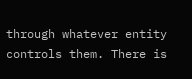through whatever entity controls them. There is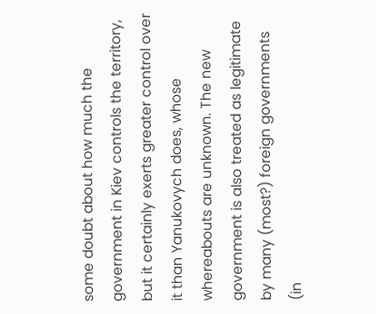some doubt about how much the government in Kiev controls the territory, but it certainly exerts greater control over it than Yanukovych does, whose whereabouts are unknown. The new government is also treated as legitimate by many (most?) foreign governments (in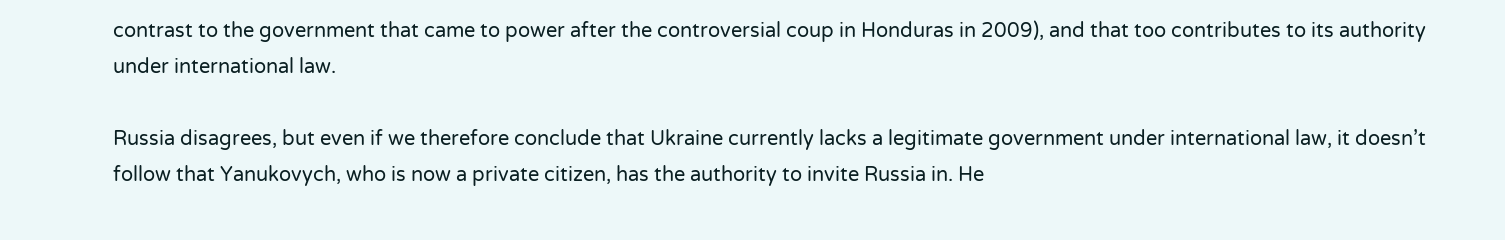contrast to the government that came to power after the controversial coup in Honduras in 2009), and that too contributes to its authority under international law.

Russia disagrees, but even if we therefore conclude that Ukraine currently lacks a legitimate government under international law, it doesn’t follow that Yanukovych, who is now a private citizen, has the authority to invite Russia in. He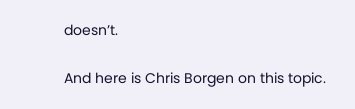doesn’t.

And here is Chris Borgen on this topic.